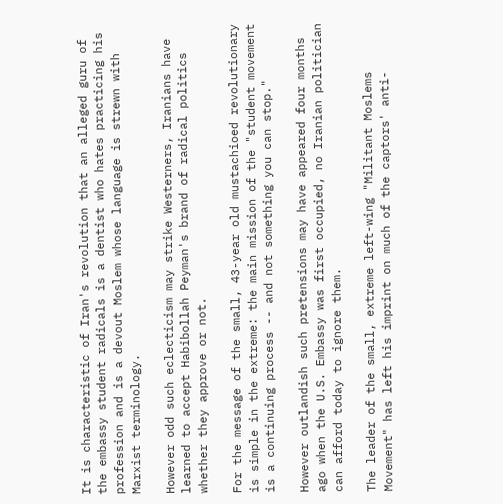It is characteristic of Iran's revolution that an alleged guru of the embassy student radicals is a dentist who hates practicing his profession and is a devout Moslem whose language is strewn with Marxist terminology.

However odd such eclecticism may strike Westerners, Iranians have learned to accept Habibollah Peyman's brand of radical politics whether they approve or not.

For the message of the small, 43-year old mustachioed revolutionary is simple in the extreme: the main mission of the "student movement is a continuing process -- and not something you can stop."

However outlandish such pretensions may have appeared four months ago when the U.S. Embassy was first occupied, no Iranian politician can afford today to ignore them.

The leader of the small, extreme left-wing "Militant Moslems Movement" has left his imprint on much of the captors' anti-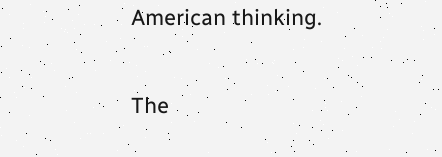American thinking.

The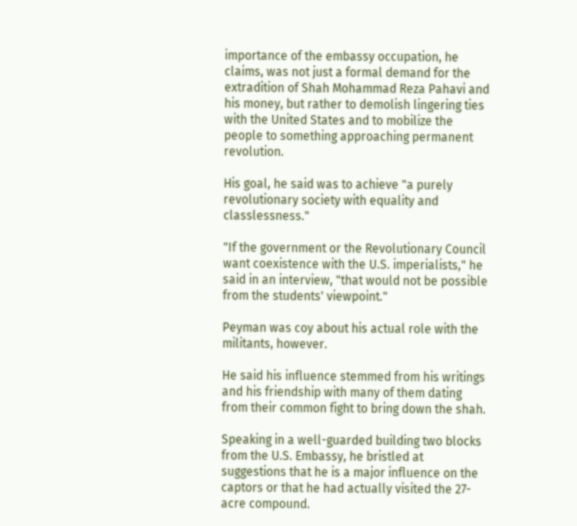importance of the embassy occupation, he claims, was not just a formal demand for the extradition of Shah Mohammad Reza Pahavi and his money, but rather to demolish lingering ties with the United States and to mobilize the people to something approaching permanent revolution.

His goal, he said was to achieve "a purely revolutionary society with equality and classlessness."

"If the government or the Revolutionary Council want coexistence with the U.S. imperialists," he said in an interview, "that would not be possible from the students' viewpoint."

Peyman was coy about his actual role with the militants, however.

He said his influence stemmed from his writings and his friendship with many of them dating from their common fight to bring down the shah.

Speaking in a well-guarded building two blocks from the U.S. Embassy, he bristled at suggestions that he is a major influence on the captors or that he had actually visited the 27-acre compound.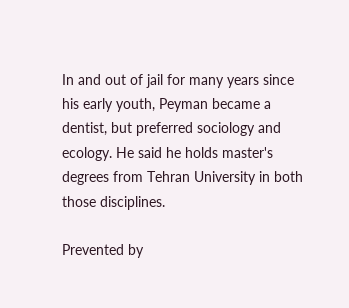In and out of jail for many years since his early youth, Peyman became a dentist, but preferred sociology and ecology. He said he holds master's degrees from Tehran University in both those disciplines.

Prevented by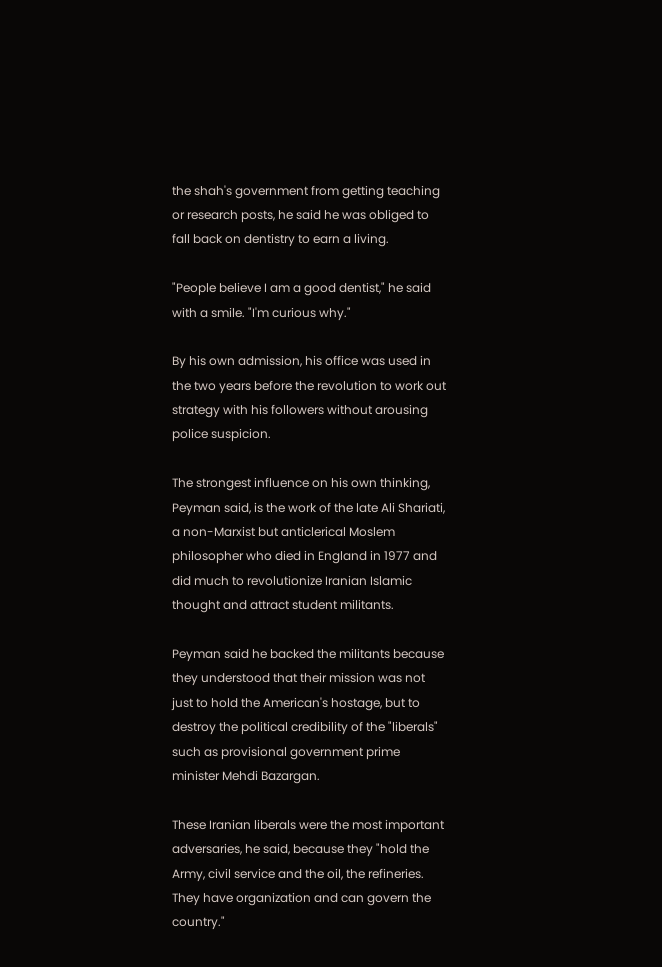the shah's government from getting teaching or research posts, he said he was obliged to fall back on dentistry to earn a living.

"People believe I am a good dentist," he said with a smile. "I'm curious why."

By his own admission, his office was used in the two years before the revolution to work out strategy with his followers without arousing police suspicion.

The strongest influence on his own thinking, Peyman said, is the work of the late Ali Shariati, a non-Marxist but anticlerical Moslem philosopher who died in England in 1977 and did much to revolutionize Iranian Islamic thought and attract student militants.

Peyman said he backed the militants because they understood that their mission was not just to hold the American's hostage, but to destroy the political credibility of the "liberals" such as provisional government prime minister Mehdi Bazargan.

These Iranian liberals were the most important adversaries, he said, because they "hold the Army, civil service and the oil, the refineries. They have organization and can govern the country."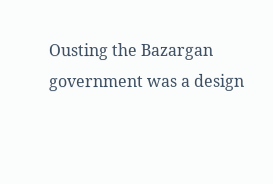Ousting the Bazargan government was a design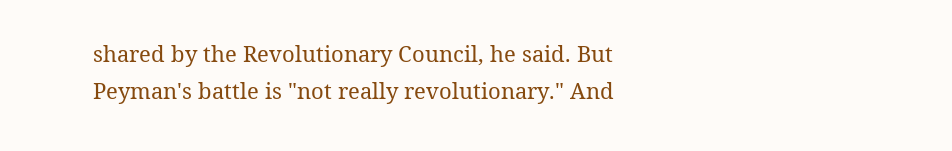shared by the Revolutionary Council, he said. But Peyman's battle is "not really revolutionary." And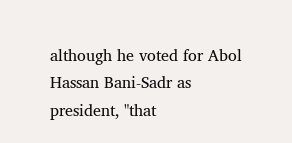although he voted for Abol Hassan Bani-Sadr as president, "that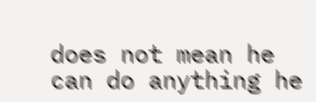does not mean he can do anything he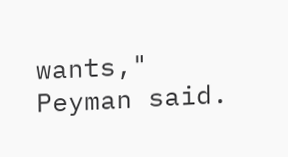wants," Peyman said.